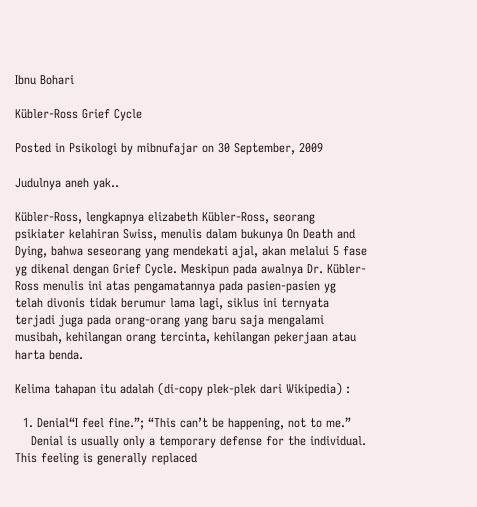Ibnu Bohari

Kübler-Ross Grief Cycle

Posted in Psikologi by mibnufajar on 30 September, 2009

Judulnya aneh yak..

Kübler-Ross, lengkapnya elizabeth Kübler-Ross, seorang psikiater kelahiran Swiss, menulis dalam bukunya On Death and Dying, bahwa seseorang yang mendekati ajal, akan melalui 5 fase yg dikenal dengan Grief Cycle. Meskipun pada awalnya Dr. Kübler-Ross menulis ini atas pengamatannya pada pasien-pasien yg telah divonis tidak berumur lama lagi, siklus ini ternyata terjadi juga pada orang-orang yang baru saja mengalami musibah, kehilangan orang tercinta, kehilangan pekerjaan atau harta benda.

Kelima tahapan itu adalah (di-copy plek-plek dari Wikipedia) :

  1. Denial“I feel fine.”; “This can’t be happening, not to me.”
    Denial is usually only a temporary defense for the individual. This feeling is generally replaced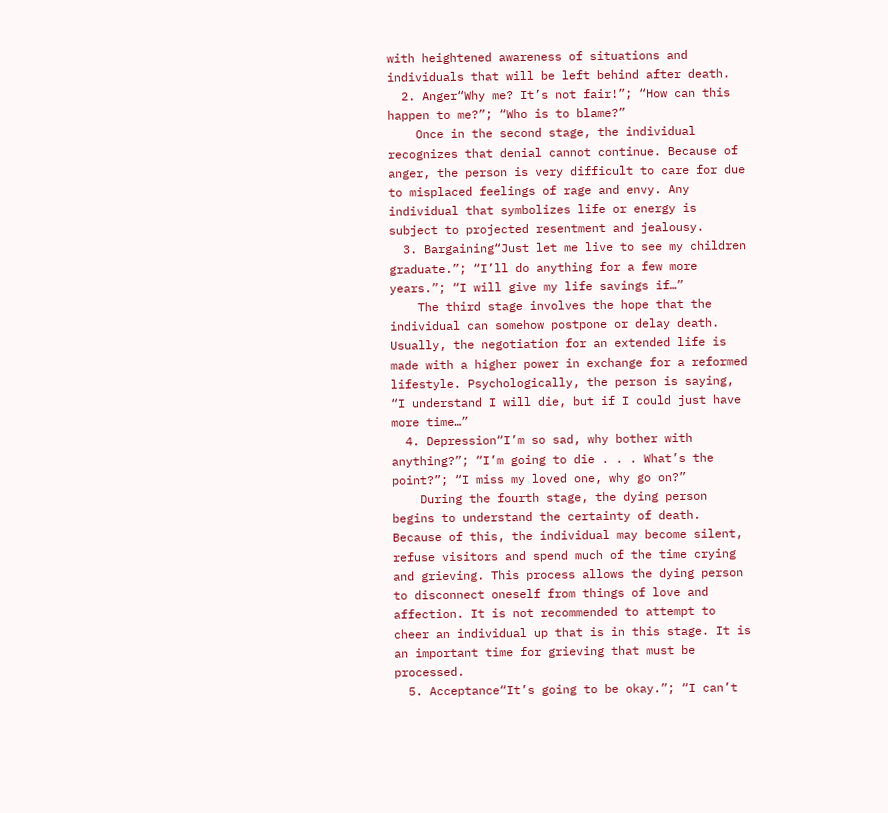with heightened awareness of situations and individuals that will be left behind after death.
  2. Anger“Why me? It’s not fair!”; “How can this happen to me?”; “Who is to blame?”
    Once in the second stage, the individual recognizes that denial cannot continue. Because of anger, the person is very difficult to care for due to misplaced feelings of rage and envy. Any individual that symbolizes life or energy is subject to projected resentment and jealousy.
  3. Bargaining“Just let me live to see my children graduate.”; “I’ll do anything for a few more years.”; “I will give my life savings if…”
    The third stage involves the hope that the individual can somehow postpone or delay death. Usually, the negotiation for an extended life is made with a higher power in exchange for a reformed lifestyle. Psychologically, the person is saying, “I understand I will die, but if I could just have more time…”
  4. Depression“I’m so sad, why bother with anything?”; “I’m going to die . . . What’s the point?”; “I miss my loved one, why go on?”
    During the fourth stage, the dying person begins to understand the certainty of death. Because of this, the individual may become silent, refuse visitors and spend much of the time crying and grieving. This process allows the dying person to disconnect oneself from things of love and affection. It is not recommended to attempt to cheer an individual up that is in this stage. It is an important time for grieving that must be processed.
  5. Acceptance“It’s going to be okay.”; “I can’t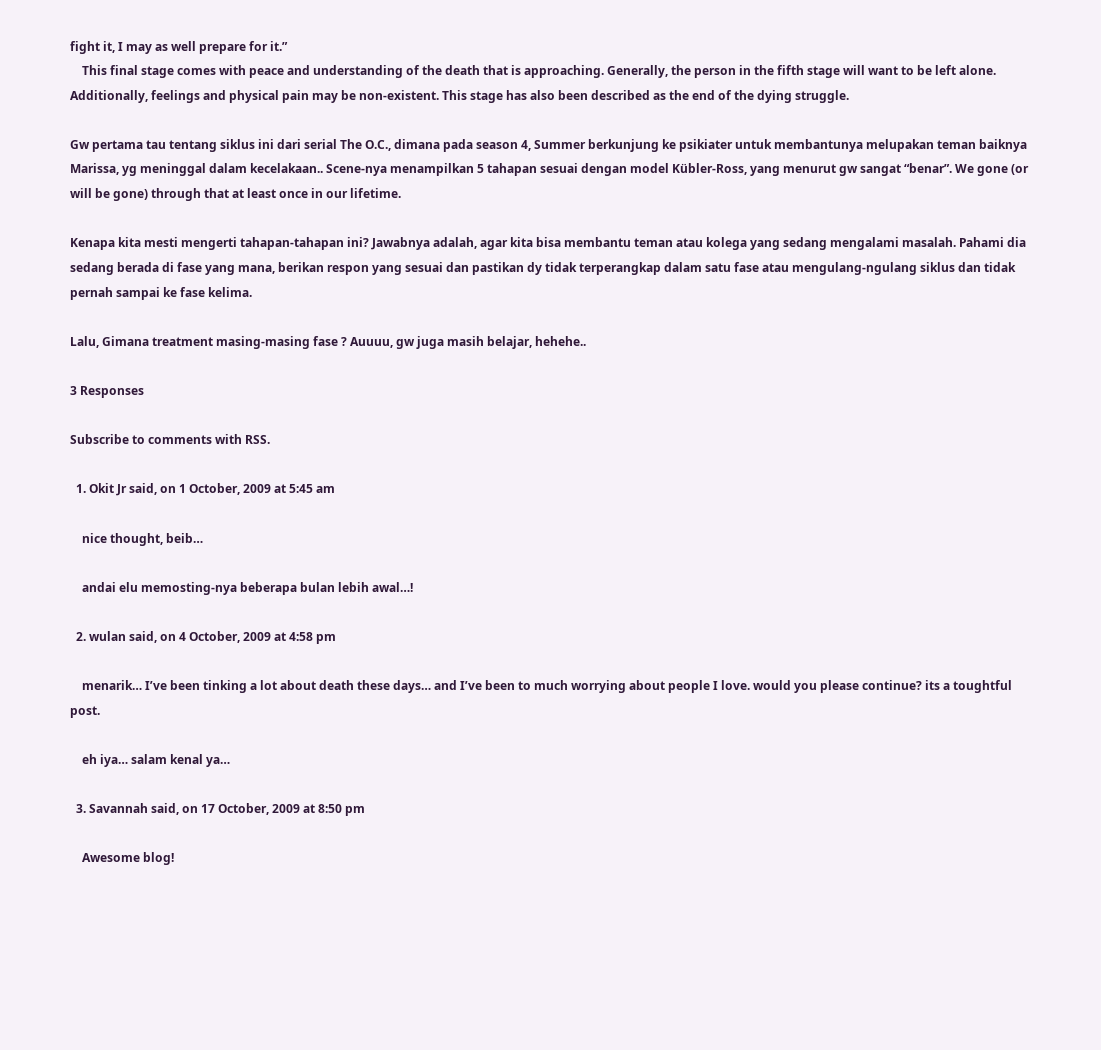fight it, I may as well prepare for it.”
    This final stage comes with peace and understanding of the death that is approaching. Generally, the person in the fifth stage will want to be left alone. Additionally, feelings and physical pain may be non-existent. This stage has also been described as the end of the dying struggle.

Gw pertama tau tentang siklus ini dari serial The O.C., dimana pada season 4, Summer berkunjung ke psikiater untuk membantunya melupakan teman baiknya  Marissa, yg meninggal dalam kecelakaan.. Scene-nya menampilkan 5 tahapan sesuai dengan model Kübler-Ross, yang menurut gw sangat “benar”. We gone (or will be gone) through that at least once in our lifetime.

Kenapa kita mesti mengerti tahapan-tahapan ini? Jawabnya adalah, agar kita bisa membantu teman atau kolega yang sedang mengalami masalah. Pahami dia sedang berada di fase yang mana, berikan respon yang sesuai dan pastikan dy tidak terperangkap dalam satu fase atau mengulang-ngulang siklus dan tidak pernah sampai ke fase kelima.

Lalu, Gimana treatment masing-masing fase ? Auuuu, gw juga masih belajar, hehehe..

3 Responses

Subscribe to comments with RSS.

  1. Okit Jr said, on 1 October, 2009 at 5:45 am

    nice thought, beib…

    andai elu memosting-nya beberapa bulan lebih awal…!

  2. wulan said, on 4 October, 2009 at 4:58 pm

    menarik… I’ve been tinking a lot about death these days… and I’ve been to much worrying about people I love. would you please continue? its a toughtful post.

    eh iya… salam kenal ya…

  3. Savannah said, on 17 October, 2009 at 8:50 pm

    Awesome blog!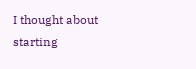I thought about starting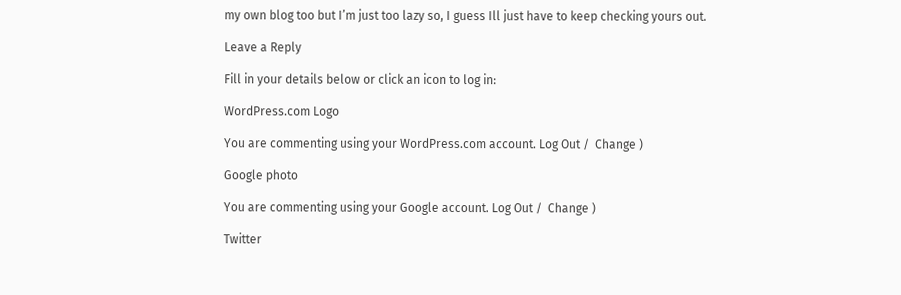my own blog too but I’m just too lazy so, I guess Ill just have to keep checking yours out.

Leave a Reply

Fill in your details below or click an icon to log in:

WordPress.com Logo

You are commenting using your WordPress.com account. Log Out /  Change )

Google photo

You are commenting using your Google account. Log Out /  Change )

Twitter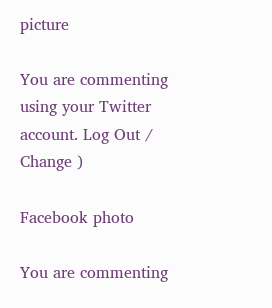picture

You are commenting using your Twitter account. Log Out /  Change )

Facebook photo

You are commenting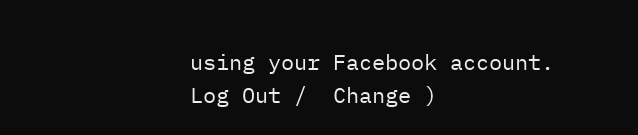using your Facebook account. Log Out /  Change )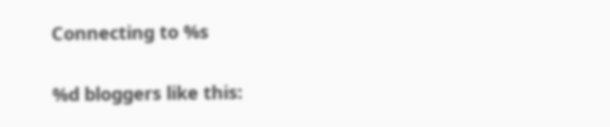Connecting to %s

%d bloggers like this: